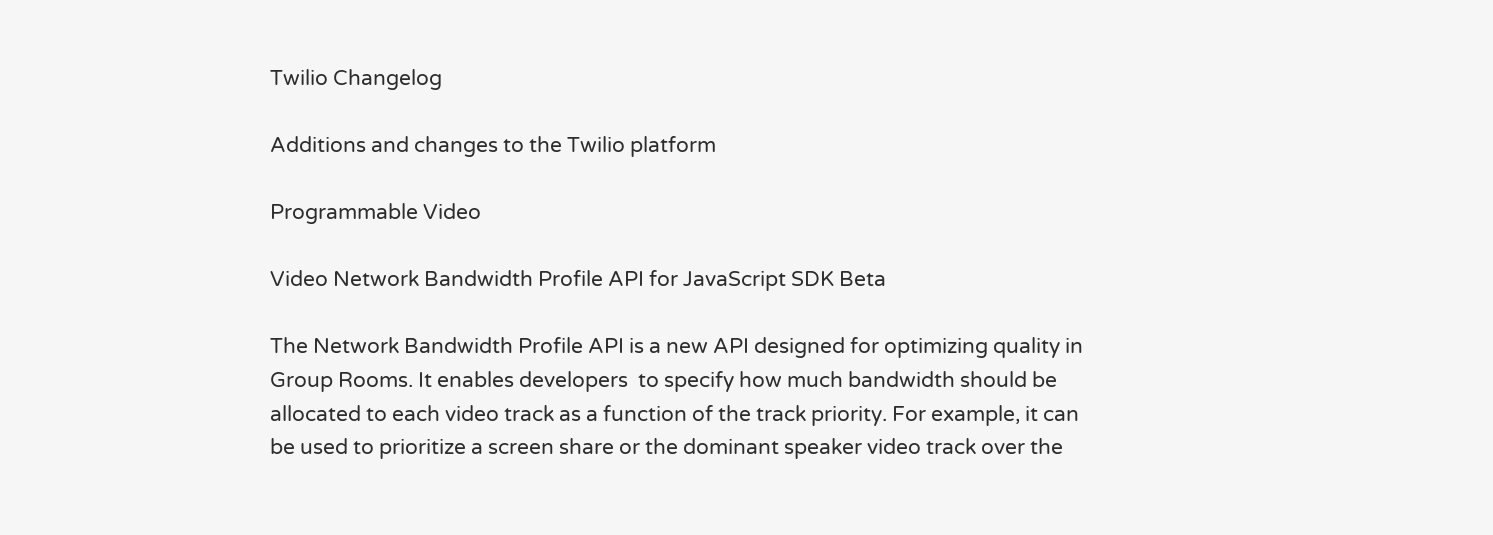Twilio Changelog

Additions and changes to the Twilio platform

Programmable Video

Video Network Bandwidth Profile API for JavaScript SDK Beta

The Network Bandwidth Profile API is a new API designed for optimizing quality in Group Rooms. It enables developers  to specify how much bandwidth should be allocated to each video track as a function of the track priority. For example, it can be used to prioritize a screen share or the dominant speaker video track over the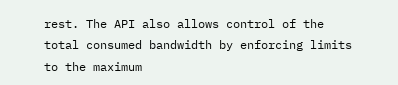rest. The API also allows control of the total consumed bandwidth by enforcing limits to the maximum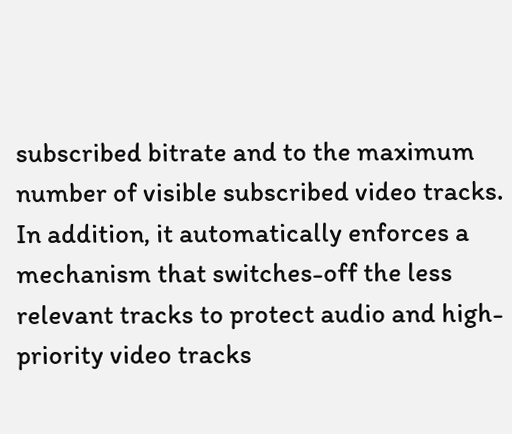subscribed bitrate and to the maximum number of visible subscribed video tracks. In addition, it automatically enforces a mechanism that switches-off the less relevant tracks to protect audio and high-priority video tracks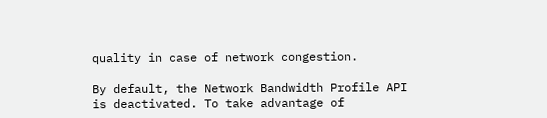quality in case of network congestion.

By default, the Network Bandwidth Profile API is deactivated. To take advantage of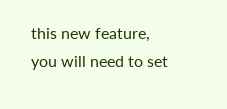this new feature, you will need to set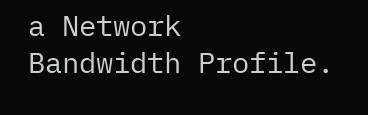a Network Bandwidth Profile.